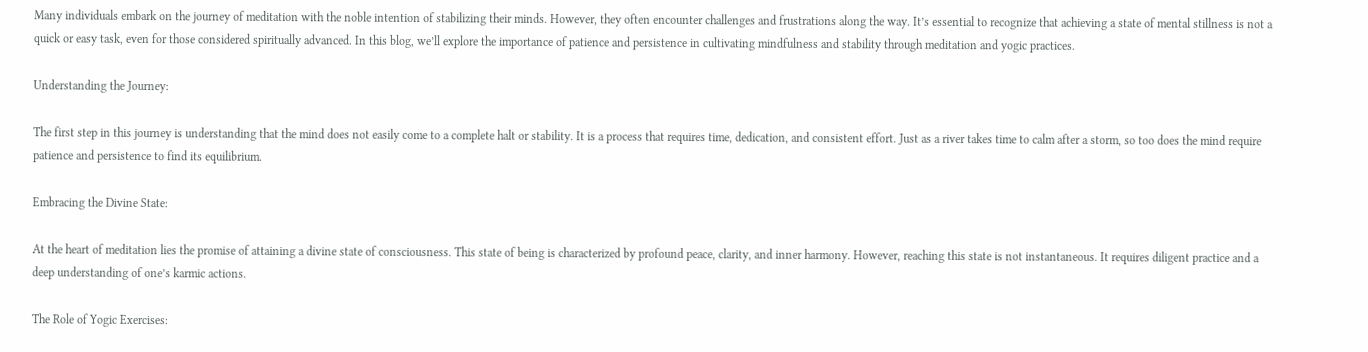Many individuals embark on the journey of meditation with the noble intention of stabilizing their minds. However, they often encounter challenges and frustrations along the way. It’s essential to recognize that achieving a state of mental stillness is not a quick or easy task, even for those considered spiritually advanced. In this blog, we’ll explore the importance of patience and persistence in cultivating mindfulness and stability through meditation and yogic practices.

Understanding the Journey:

The first step in this journey is understanding that the mind does not easily come to a complete halt or stability. It is a process that requires time, dedication, and consistent effort. Just as a river takes time to calm after a storm, so too does the mind require patience and persistence to find its equilibrium.

Embracing the Divine State:

At the heart of meditation lies the promise of attaining a divine state of consciousness. This state of being is characterized by profound peace, clarity, and inner harmony. However, reaching this state is not instantaneous. It requires diligent practice and a deep understanding of one’s karmic actions.

The Role of Yogic Exercises: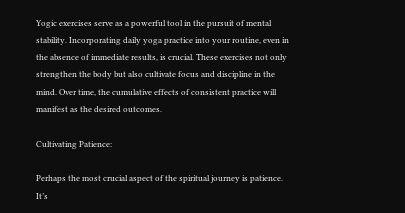Yogic exercises serve as a powerful tool in the pursuit of mental stability. Incorporating daily yoga practice into your routine, even in the absence of immediate results, is crucial. These exercises not only strengthen the body but also cultivate focus and discipline in the mind. Over time, the cumulative effects of consistent practice will manifest as the desired outcomes.

Cultivating Patience:

Perhaps the most crucial aspect of the spiritual journey is patience. It’s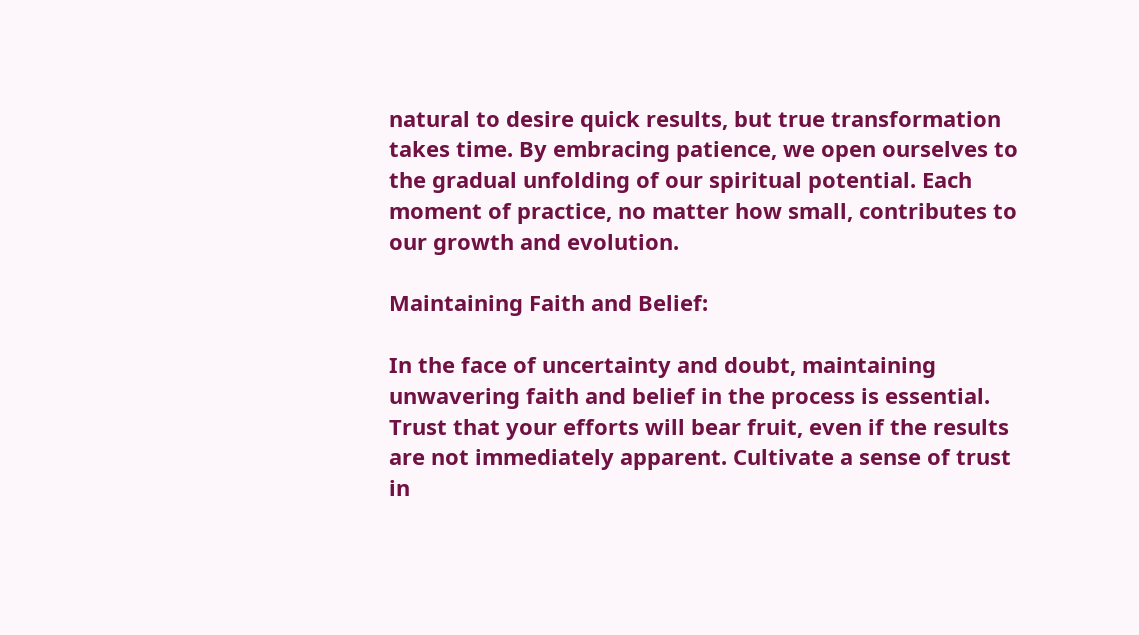natural to desire quick results, but true transformation takes time. By embracing patience, we open ourselves to the gradual unfolding of our spiritual potential. Each moment of practice, no matter how small, contributes to our growth and evolution.

Maintaining Faith and Belief:

In the face of uncertainty and doubt, maintaining unwavering faith and belief in the process is essential. Trust that your efforts will bear fruit, even if the results are not immediately apparent. Cultivate a sense of trust in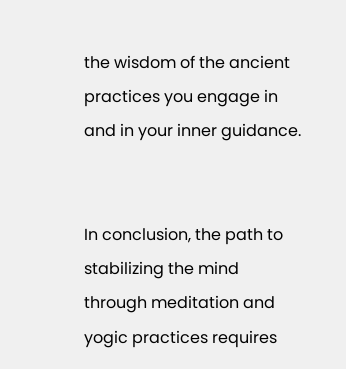the wisdom of the ancient practices you engage in and in your inner guidance.


In conclusion, the path to stabilizing the mind through meditation and yogic practices requires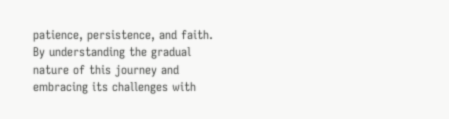patience, persistence, and faith. By understanding the gradual nature of this journey and embracing its challenges with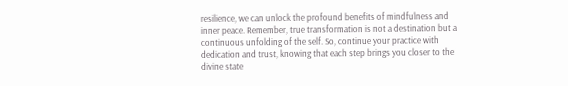resilience, we can unlock the profound benefits of mindfulness and inner peace. Remember, true transformation is not a destination but a continuous unfolding of the self. So, continue your practice with dedication and trust, knowing that each step brings you closer to the divine state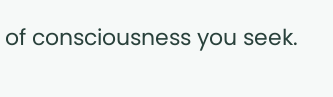of consciousness you seek.